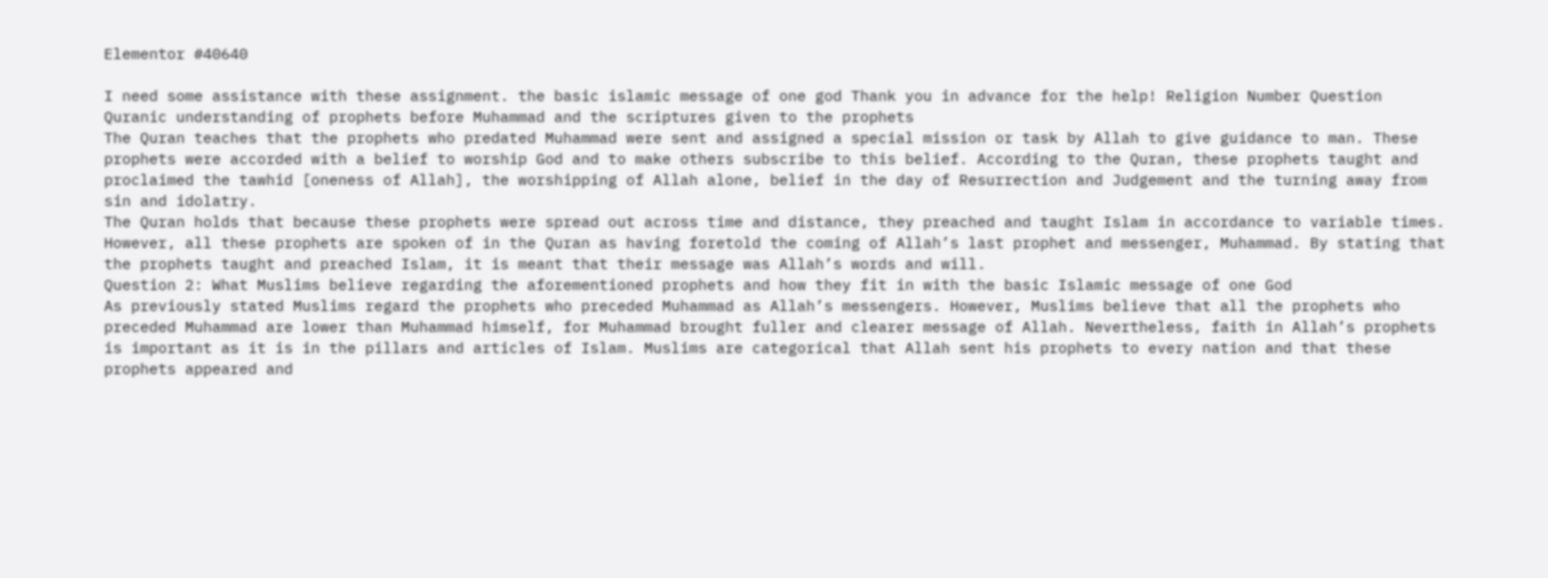Elementor #40640

I need some assistance with these assignment. the basic islamic message of one god Thank you in advance for the help! Religion Number Question Quranic understanding of prophets before Muhammad and the scriptures given to the prophets
The Quran teaches that the prophets who predated Muhammad were sent and assigned a special mission or task by Allah to give guidance to man. These prophets were accorded with a belief to worship God and to make others subscribe to this belief. According to the Quran, these prophets taught and proclaimed the tawhid [oneness of Allah], the worshipping of Allah alone, belief in the day of Resurrection and Judgement and the turning away from sin and idolatry.
The Quran holds that because these prophets were spread out across time and distance, they preached and taught Islam in accordance to variable times. However, all these prophets are spoken of in the Quran as having foretold the coming of Allah’s last prophet and messenger, Muhammad. By stating that the prophets taught and preached Islam, it is meant that their message was Allah’s words and will.
Question 2: What Muslims believe regarding the aforementioned prophets and how they fit in with the basic Islamic message of one God
As previously stated Muslims regard the prophets who preceded Muhammad as Allah’s messengers. However, Muslims believe that all the prophets who preceded Muhammad are lower than Muhammad himself, for Muhammad brought fuller and clearer message of Allah. Nevertheless, faith in Allah’s prophets is important as it is in the pillars and articles of Islam. Muslims are categorical that Allah sent his prophets to every nation and that these prophets appeared and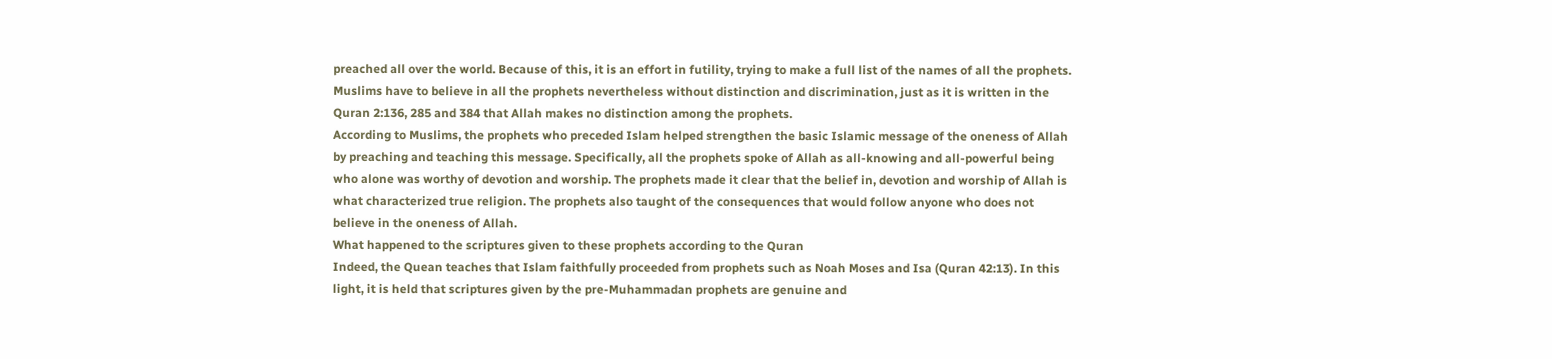preached all over the world. Because of this, it is an effort in futility, trying to make a full list of the names of all the prophets. Muslims have to believe in all the prophets nevertheless without distinction and discrimination, just as it is written in the Quran 2:136, 285 and 384 that Allah makes no distinction among the prophets.
According to Muslims, the prophets who preceded Islam helped strengthen the basic Islamic message of the oneness of Allah by preaching and teaching this message. Specifically, all the prophets spoke of Allah as all-knowing and all-powerful being who alone was worthy of devotion and worship. The prophets made it clear that the belief in, devotion and worship of Allah is what characterized true religion. The prophets also taught of the consequences that would follow anyone who does not believe in the oneness of Allah.
What happened to the scriptures given to these prophets according to the Quran
Indeed, the Quean teaches that Islam faithfully proceeded from prophets such as Noah Moses and Isa (Quran 42:13). In this light, it is held that scriptures given by the pre-Muhammadan prophets are genuine and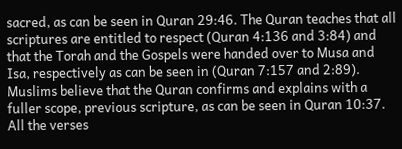sacred, as can be seen in Quran 29:46. The Quran teaches that all scriptures are entitled to respect (Quran 4:136 and 3:84) and that the Torah and the Gospels were handed over to Musa and Isa, respectively as can be seen in (Quran 7:157 and 2:89). Muslims believe that the Quran confirms and explains with a fuller scope, previous scripture, as can be seen in Quran 10:37.
All the verses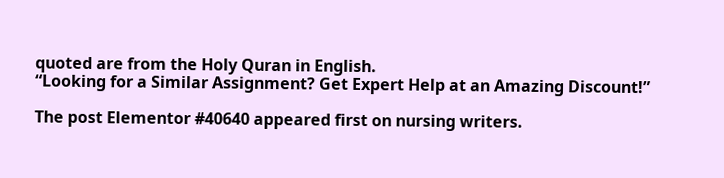quoted are from the Holy Quran in English.
“Looking for a Similar Assignment? Get Expert Help at an Amazing Discount!”

The post Elementor #40640 appeared first on nursing writers.